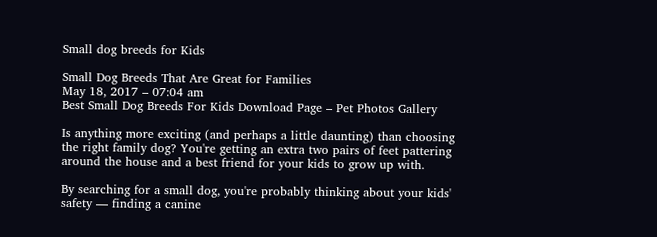Small dog breeds for Kids

Small Dog Breeds That Are Great for Families
May 18, 2017 – 07:04 am
Best Small Dog Breeds For Kids Download Page – Pet Photos Gallery

Is anything more exciting (and perhaps a little daunting) than choosing the right family dog? You're getting an extra two pairs of feet pattering around the house and a best friend for your kids to grow up with.

By searching for a small dog, you're probably thinking about your kids' safety — finding a canine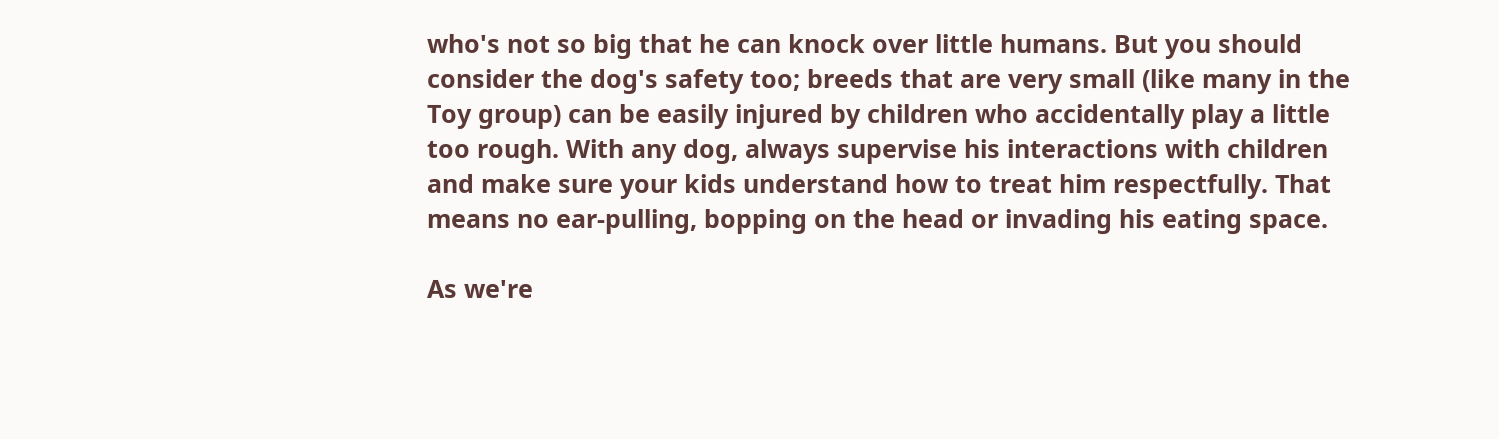who's not so big that he can knock over little humans. But you should consider the dog's safety too; breeds that are very small (like many in the Toy group) can be easily injured by children who accidentally play a little too rough. With any dog, always supervise his interactions with children and make sure your kids understand how to treat him respectfully. That means no ear-pulling, bopping on the head or invading his eating space.

As we're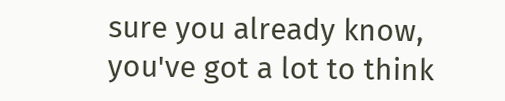sure you already know, you've got a lot to think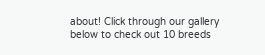about! Click through our gallery below to check out 10 breeds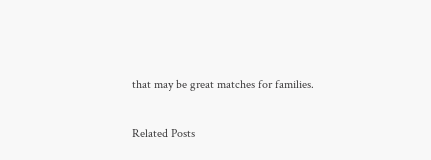that may be great matches for families.

Related Posts